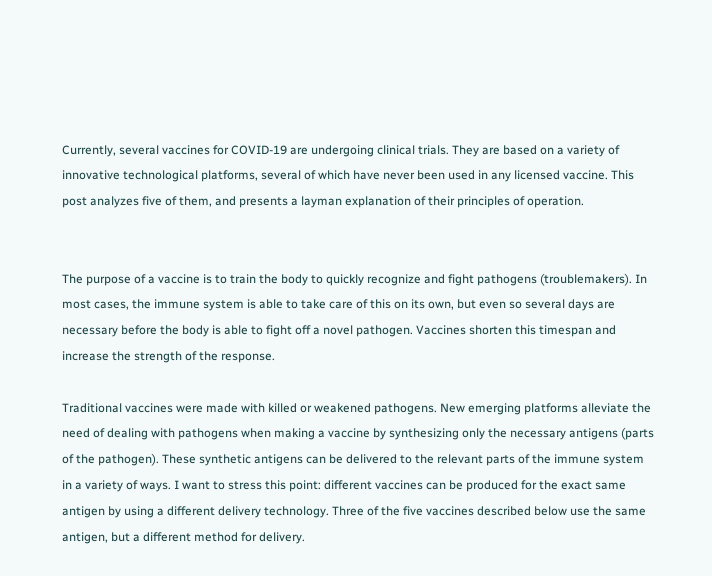Currently, several vaccines for COVID-19 are undergoing clinical trials. They are based on a variety of innovative technological platforms, several of which have never been used in any licensed vaccine. This post analyzes five of them, and presents a layman explanation of their principles of operation.


The purpose of a vaccine is to train the body to quickly recognize and fight pathogens (troublemakers). In most cases, the immune system is able to take care of this on its own, but even so several days are necessary before the body is able to fight off a novel pathogen. Vaccines shorten this timespan and increase the strength of the response.

Traditional vaccines were made with killed or weakened pathogens. New emerging platforms alleviate the need of dealing with pathogens when making a vaccine by synthesizing only the necessary antigens (parts of the pathogen). These synthetic antigens can be delivered to the relevant parts of the immune system in a variety of ways. I want to stress this point: different vaccines can be produced for the exact same antigen by using a different delivery technology. Three of the five vaccines described below use the same antigen, but a different method for delivery.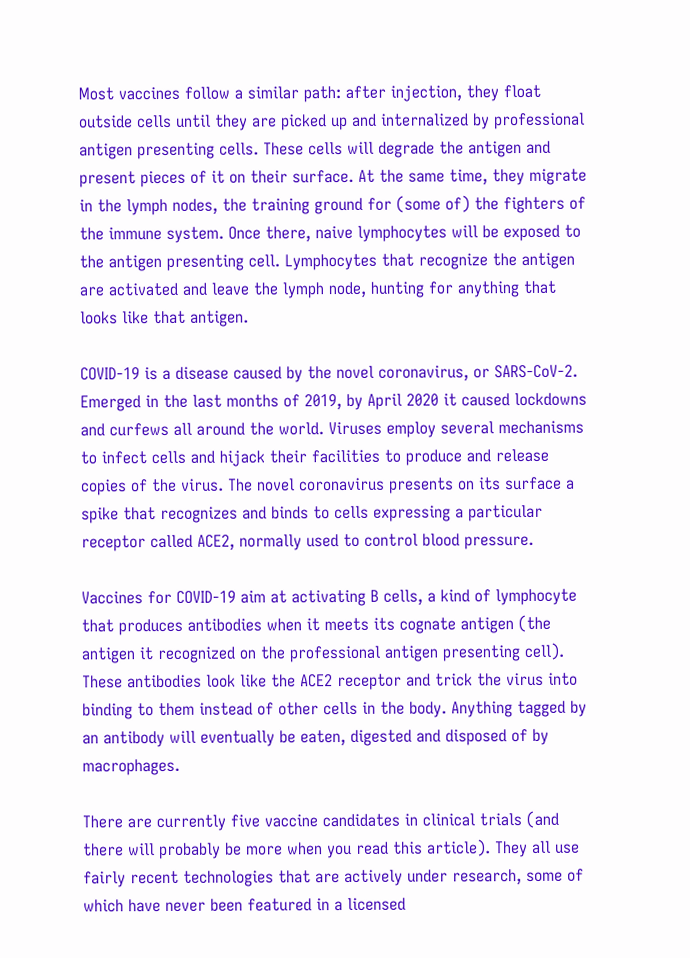Most vaccines follow a similar path: after injection, they float outside cells until they are picked up and internalized by professional antigen presenting cells. These cells will degrade the antigen and present pieces of it on their surface. At the same time, they migrate in the lymph nodes, the training ground for (some of) the fighters of the immune system. Once there, naive lymphocytes will be exposed to the antigen presenting cell. Lymphocytes that recognize the antigen are activated and leave the lymph node, hunting for anything that looks like that antigen.

COVID-19 is a disease caused by the novel coronavirus, or SARS-CoV-2. Emerged in the last months of 2019, by April 2020 it caused lockdowns and curfews all around the world. Viruses employ several mechanisms to infect cells and hijack their facilities to produce and release copies of the virus. The novel coronavirus presents on its surface a spike that recognizes and binds to cells expressing a particular receptor called ACE2, normally used to control blood pressure.

Vaccines for COVID-19 aim at activating B cells, a kind of lymphocyte that produces antibodies when it meets its cognate antigen (the antigen it recognized on the professional antigen presenting cell). These antibodies look like the ACE2 receptor and trick the virus into binding to them instead of other cells in the body. Anything tagged by an antibody will eventually be eaten, digested and disposed of by macrophages.

There are currently five vaccine candidates in clinical trials (and there will probably be more when you read this article). They all use fairly recent technologies that are actively under research, some of which have never been featured in a licensed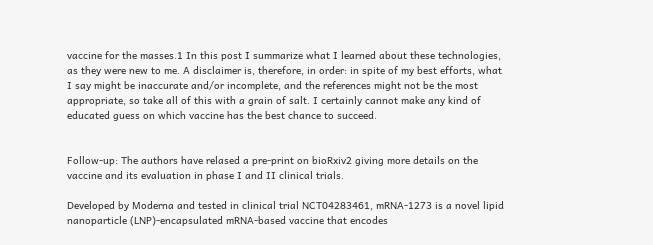vaccine for the masses.1 In this post I summarize what I learned about these technologies, as they were new to me. A disclaimer is, therefore, in order: in spite of my best efforts, what I say might be inaccurate and/or incomplete, and the references might not be the most appropriate, so take all of this with a grain of salt. I certainly cannot make any kind of educated guess on which vaccine has the best chance to succeed.


Follow-up: The authors have relased a pre-print on bioRxiv2 giving more details on the vaccine and its evaluation in phase I and II clinical trials.

Developed by Moderna and tested in clinical trial NCT04283461, mRNA-1273 is a novel lipid nanoparticle (LNP)-encapsulated mRNA-based vaccine that encodes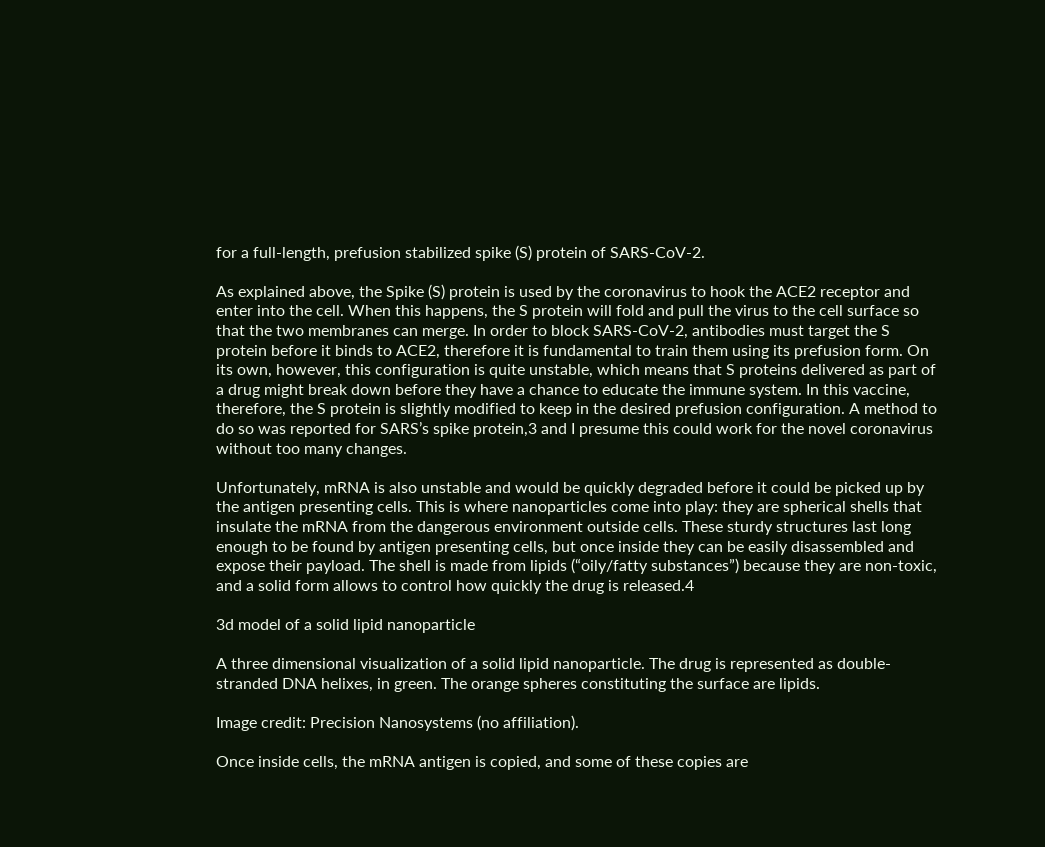for a full-length, prefusion stabilized spike (S) protein of SARS-CoV-2.

As explained above, the Spike (S) protein is used by the coronavirus to hook the ACE2 receptor and enter into the cell. When this happens, the S protein will fold and pull the virus to the cell surface so that the two membranes can merge. In order to block SARS-CoV-2, antibodies must target the S protein before it binds to ACE2, therefore it is fundamental to train them using its prefusion form. On its own, however, this configuration is quite unstable, which means that S proteins delivered as part of a drug might break down before they have a chance to educate the immune system. In this vaccine, therefore, the S protein is slightly modified to keep in the desired prefusion configuration. A method to do so was reported for SARS’s spike protein,3 and I presume this could work for the novel coronavirus without too many changes.

Unfortunately, mRNA is also unstable and would be quickly degraded before it could be picked up by the antigen presenting cells. This is where nanoparticles come into play: they are spherical shells that insulate the mRNA from the dangerous environment outside cells. These sturdy structures last long enough to be found by antigen presenting cells, but once inside they can be easily disassembled and expose their payload. The shell is made from lipids (“oily/fatty substances”) because they are non-toxic, and a solid form allows to control how quickly the drug is released.4

3d model of a solid lipid nanoparticle

A three dimensional visualization of a solid lipid nanoparticle. The drug is represented as double-stranded DNA helixes, in green. The orange spheres constituting the surface are lipids.

Image credit: Precision Nanosystems (no affiliation).

Once inside cells, the mRNA antigen is copied, and some of these copies are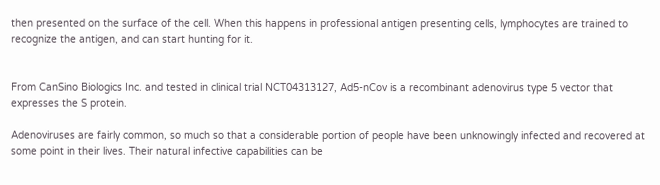then presented on the surface of the cell. When this happens in professional antigen presenting cells, lymphocytes are trained to recognize the antigen, and can start hunting for it.


From CanSino Biologics Inc. and tested in clinical trial NCT04313127, Ad5-nCov is a recombinant adenovirus type 5 vector that expresses the S protein.

Adenoviruses are fairly common, so much so that a considerable portion of people have been unknowingly infected and recovered at some point in their lives. Their natural infective capabilities can be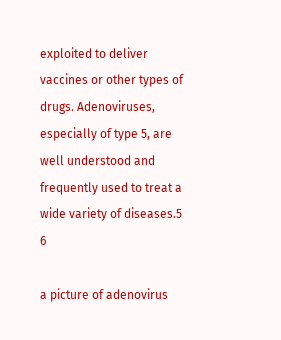exploited to deliver vaccines or other types of drugs. Adenoviruses, especially of type 5, are well understood and frequently used to treat a wide variety of diseases.5 6

a picture of adenovirus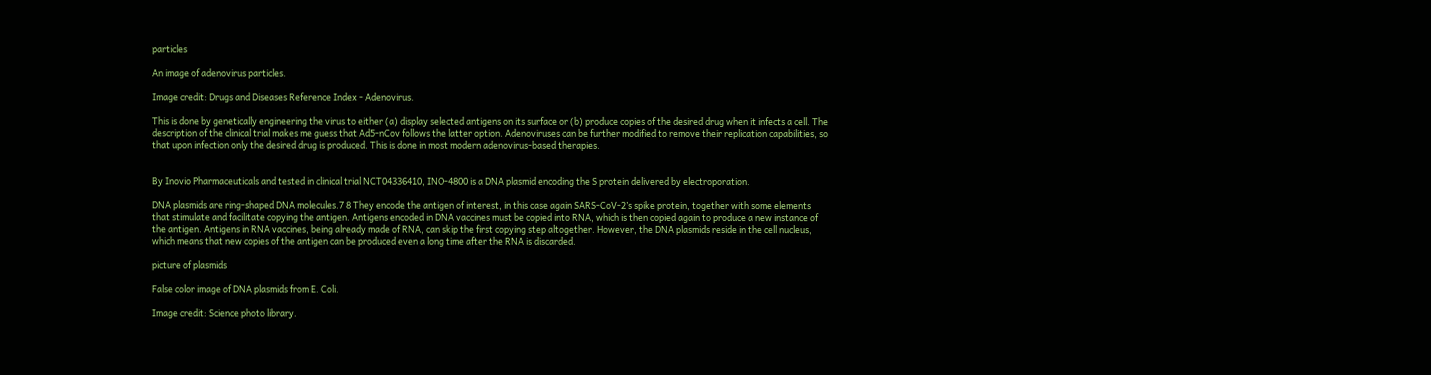particles

An image of adenovirus particles.

Image credit: Drugs and Diseases Reference Index - Adenovirus.

This is done by genetically engineering the virus to either (a) display selected antigens on its surface or (b) produce copies of the desired drug when it infects a cell. The description of the clinical trial makes me guess that Ad5-nCov follows the latter option. Adenoviruses can be further modified to remove their replication capabilities, so that upon infection only the desired drug is produced. This is done in most modern adenovirus-based therapies.


By Inovio Pharmaceuticals and tested in clinical trial NCT04336410, INO-4800 is a DNA plasmid encoding the S protein delivered by electroporation.

DNA plasmids are ring-shaped DNA molecules.7 8 They encode the antigen of interest, in this case again SARS-CoV-2’s spike protein, together with some elements that stimulate and facilitate copying the antigen. Antigens encoded in DNA vaccines must be copied into RNA, which is then copied again to produce a new instance of the antigen. Antigens in RNA vaccines, being already made of RNA, can skip the first copying step altogether. However, the DNA plasmids reside in the cell nucleus, which means that new copies of the antigen can be produced even a long time after the RNA is discarded.

picture of plasmids

False color image of DNA plasmids from E. Coli.

Image credit: Science photo library.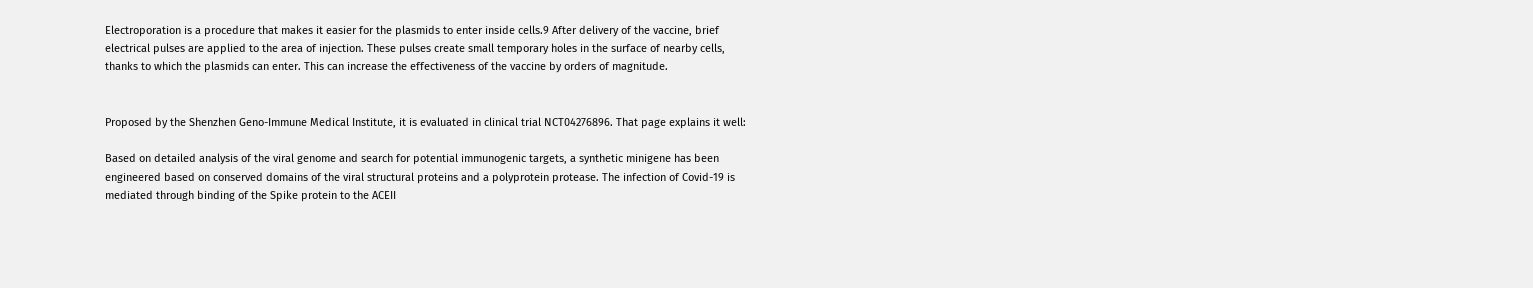Electroporation is a procedure that makes it easier for the plasmids to enter inside cells.9 After delivery of the vaccine, brief electrical pulses are applied to the area of injection. These pulses create small temporary holes in the surface of nearby cells, thanks to which the plasmids can enter. This can increase the effectiveness of the vaccine by orders of magnitude.


Proposed by the Shenzhen Geno-Immune Medical Institute, it is evaluated in clinical trial NCT04276896. That page explains it well:

Based on detailed analysis of the viral genome and search for potential immunogenic targets, a synthetic minigene has been engineered based on conserved domains of the viral structural proteins and a polyprotein protease. The infection of Covid-19 is mediated through binding of the Spike protein to the ACEII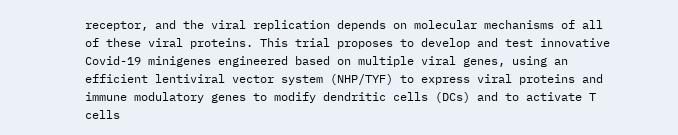receptor, and the viral replication depends on molecular mechanisms of all of these viral proteins. This trial proposes to develop and test innovative Covid-19 minigenes engineered based on multiple viral genes, using an efficient lentiviral vector system (NHP/TYF) to express viral proteins and immune modulatory genes to modify dendritic cells (DCs) and to activate T cells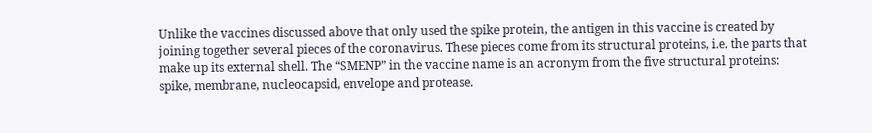Unlike the vaccines discussed above that only used the spike protein, the antigen in this vaccine is created by joining together several pieces of the coronavirus. These pieces come from its structural proteins, i.e. the parts that make up its external shell. The “SMENP” in the vaccine name is an acronym from the five structural proteins: spike, membrane, nucleocapsid, envelope and protease.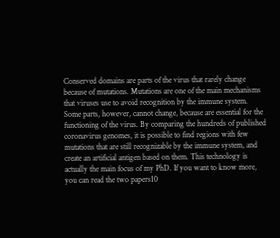Conserved domains are parts of the virus that rarely change because of mutations. Mutations are one of the main mechanisms that viruses use to avoid recognition by the immune system. Some parts, however, cannot change, because are essential for the functioning of the virus. By comparing the hundreds of published coronavirus genomes, it is possible to find regions with few mutations that are still recognizable by the immune system, and create an artificial antigen based on them. This technology is actually the main focus of my PhD. If you want to know more, you can read the two papers10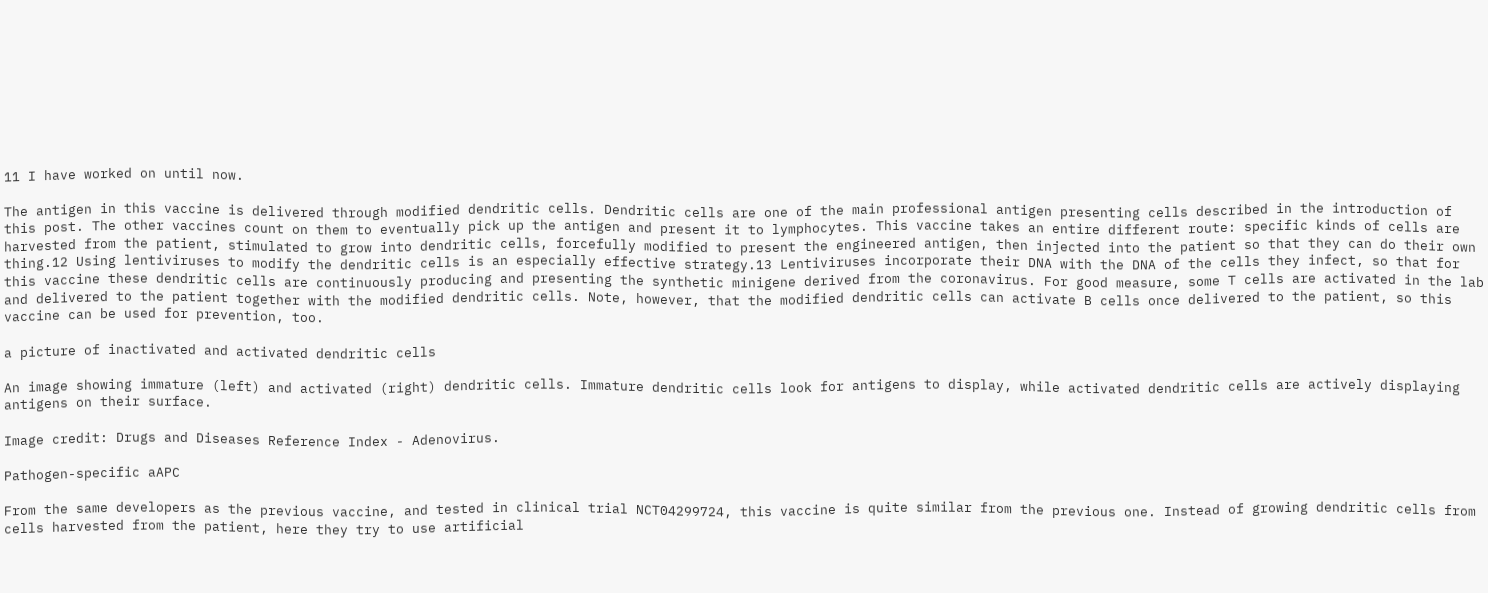11 I have worked on until now.

The antigen in this vaccine is delivered through modified dendritic cells. Dendritic cells are one of the main professional antigen presenting cells described in the introduction of this post. The other vaccines count on them to eventually pick up the antigen and present it to lymphocytes. This vaccine takes an entire different route: specific kinds of cells are harvested from the patient, stimulated to grow into dendritic cells, forcefully modified to present the engineered antigen, then injected into the patient so that they can do their own thing.12 Using lentiviruses to modify the dendritic cells is an especially effective strategy.13 Lentiviruses incorporate their DNA with the DNA of the cells they infect, so that for this vaccine these dendritic cells are continuously producing and presenting the synthetic minigene derived from the coronavirus. For good measure, some T cells are activated in the lab and delivered to the patient together with the modified dendritic cells. Note, however, that the modified dendritic cells can activate B cells once delivered to the patient, so this vaccine can be used for prevention, too.

a picture of inactivated and activated dendritic cells

An image showing immature (left) and activated (right) dendritic cells. Immature dendritic cells look for antigens to display, while activated dendritic cells are actively displaying antigens on their surface.

Image credit: Drugs and Diseases Reference Index - Adenovirus.

Pathogen-specific aAPC

From the same developers as the previous vaccine, and tested in clinical trial NCT04299724, this vaccine is quite similar from the previous one. Instead of growing dendritic cells from cells harvested from the patient, here they try to use artificial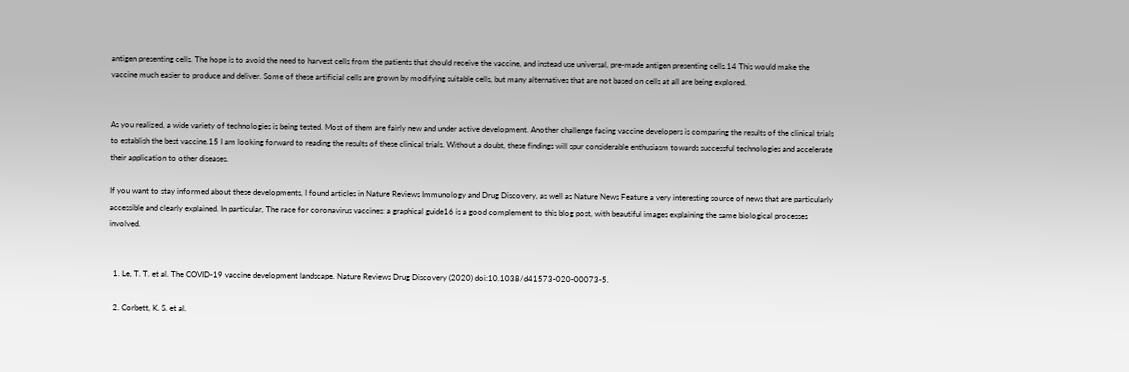antigen presenting cells. The hope is to avoid the need to harvest cells from the patients that should receive the vaccine, and instead use universal, pre-made antigen presenting cells.14 This would make the vaccine much easier to produce and deliver. Some of these artificial cells are grown by modifying suitable cells, but many alternatives that are not based on cells at all are being explored.


As you realized, a wide variety of technologies is being tested. Most of them are fairly new and under active development. Another challenge facing vaccine developers is comparing the results of the clinical trials to establish the best vaccine.15 I am looking forward to reading the results of these clinical trials. Without a doubt, these findings will spur considerable enthusiasm towards successful technologies and accelerate their application to other diseases.

If you want to stay informed about these developments, I found articles in Nature Reviews Immunology and Drug Discovery, as well as Nature News Feature a very interesting source of news that are particularly accessible and clearly explained. In particular, The race for coronavirus vaccines: a graphical guide16 is a good complement to this blog post, with beautiful images explaining the same biological processes involved.


  1. Le, T. T. et al. The COVID-19 vaccine development landscape. Nature Reviews Drug Discovery (2020) doi:10.1038/d41573-020-00073-5.

  2. Corbett, K. S. et al.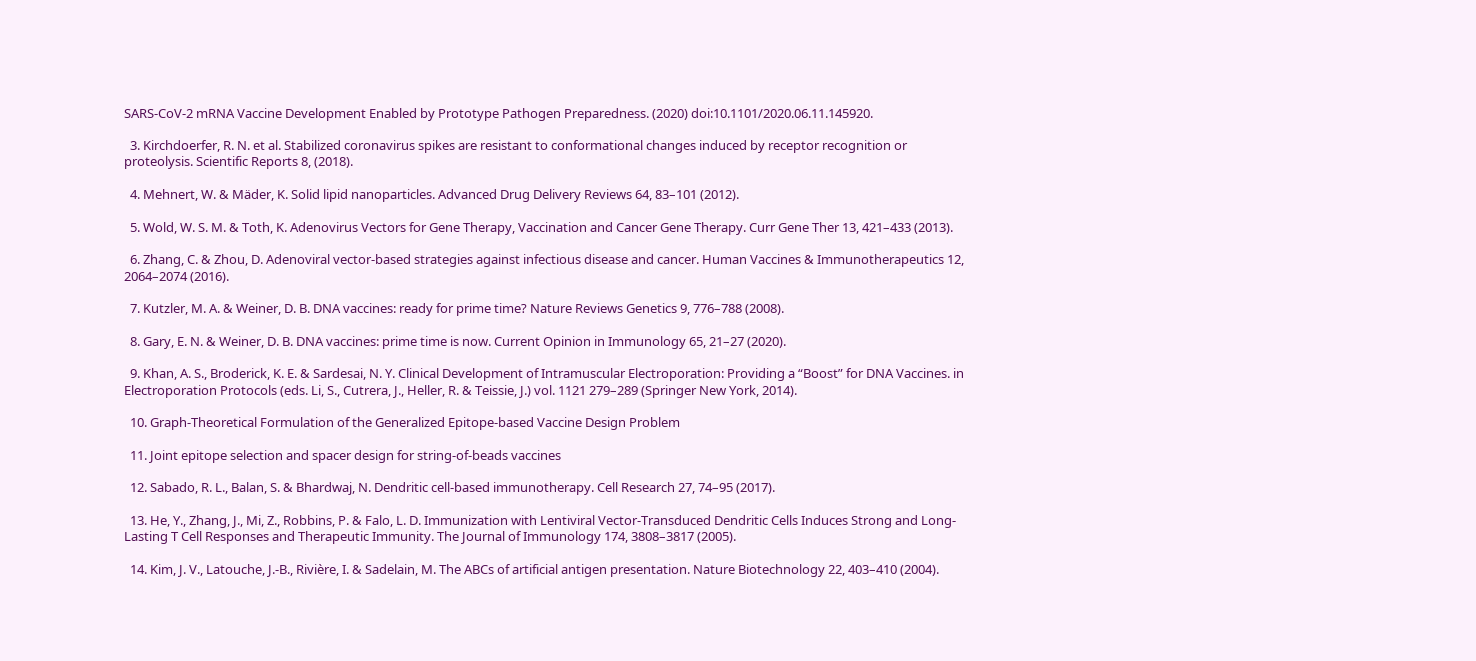SARS-CoV-2 mRNA Vaccine Development Enabled by Prototype Pathogen Preparedness. (2020) doi:10.1101/2020.06.11.145920.

  3. Kirchdoerfer, R. N. et al. Stabilized coronavirus spikes are resistant to conformational changes induced by receptor recognition or proteolysis. Scientific Reports 8, (2018).

  4. Mehnert, W. & Mäder, K. Solid lipid nanoparticles. Advanced Drug Delivery Reviews 64, 83–101 (2012).

  5. Wold, W. S. M. & Toth, K. Adenovirus Vectors for Gene Therapy, Vaccination and Cancer Gene Therapy. Curr Gene Ther 13, 421–433 (2013).

  6. Zhang, C. & Zhou, D. Adenoviral vector-based strategies against infectious disease and cancer. Human Vaccines & Immunotherapeutics 12, 2064–2074 (2016).

  7. Kutzler, M. A. & Weiner, D. B. DNA vaccines: ready for prime time? Nature Reviews Genetics 9, 776–788 (2008).

  8. Gary, E. N. & Weiner, D. B. DNA vaccines: prime time is now. Current Opinion in Immunology 65, 21–27 (2020).

  9. Khan, A. S., Broderick, K. E. & Sardesai, N. Y. Clinical Development of Intramuscular Electroporation: Providing a “Boost” for DNA Vaccines. in Electroporation Protocols (eds. Li, S., Cutrera, J., Heller, R. & Teissie, J.) vol. 1121 279–289 (Springer New York, 2014).

  10. Graph-Theoretical Formulation of the Generalized Epitope-based Vaccine Design Problem

  11. Joint epitope selection and spacer design for string-of-beads vaccines

  12. Sabado, R. L., Balan, S. & Bhardwaj, N. Dendritic cell-based immunotherapy. Cell Research 27, 74–95 (2017).

  13. He, Y., Zhang, J., Mi, Z., Robbins, P. & Falo, L. D. Immunization with Lentiviral Vector-Transduced Dendritic Cells Induces Strong and Long-Lasting T Cell Responses and Therapeutic Immunity. The Journal of Immunology 174, 3808–3817 (2005).

  14. Kim, J. V., Latouche, J.-B., Rivière, I. & Sadelain, M. The ABCs of artificial antigen presentation. Nature Biotechnology 22, 403–410 (2004).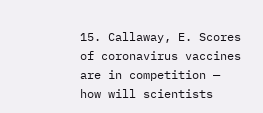15. Callaway, E. Scores of coronavirus vaccines are in competition — how will scientists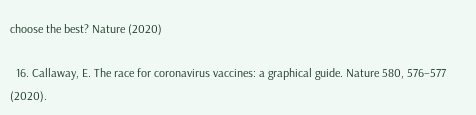choose the best? Nature (2020)

  16. Callaway, E. The race for coronavirus vaccines: a graphical guide. Nature 580, 576–577 (2020).